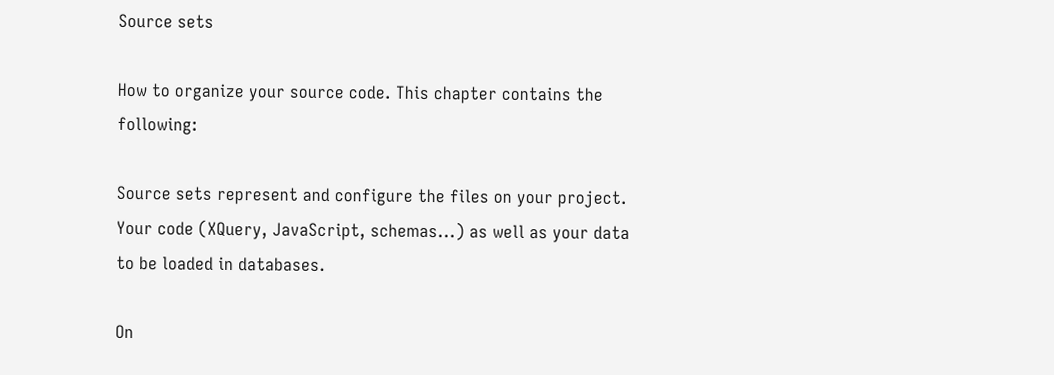Source sets

How to organize your source code. This chapter contains the following:

Source sets represent and configure the files on your project. Your code (XQuery, JavaScript, schemas...) as well as your data to be loaded in databases.

On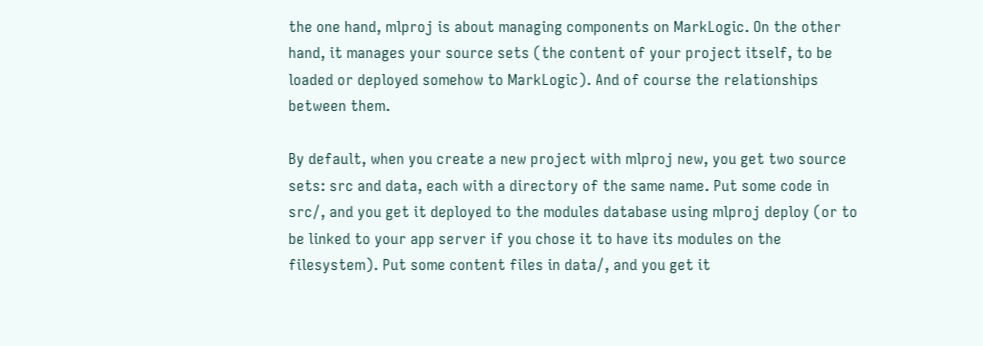the one hand, mlproj is about managing components on MarkLogic. On the other hand, it manages your source sets (the content of your project itself, to be loaded or deployed somehow to MarkLogic). And of course the relationships between them.

By default, when you create a new project with mlproj new, you get two source sets: src and data, each with a directory of the same name. Put some code in src/, and you get it deployed to the modules database using mlproj deploy (or to be linked to your app server if you chose it to have its modules on the filesystem). Put some content files in data/, and you get it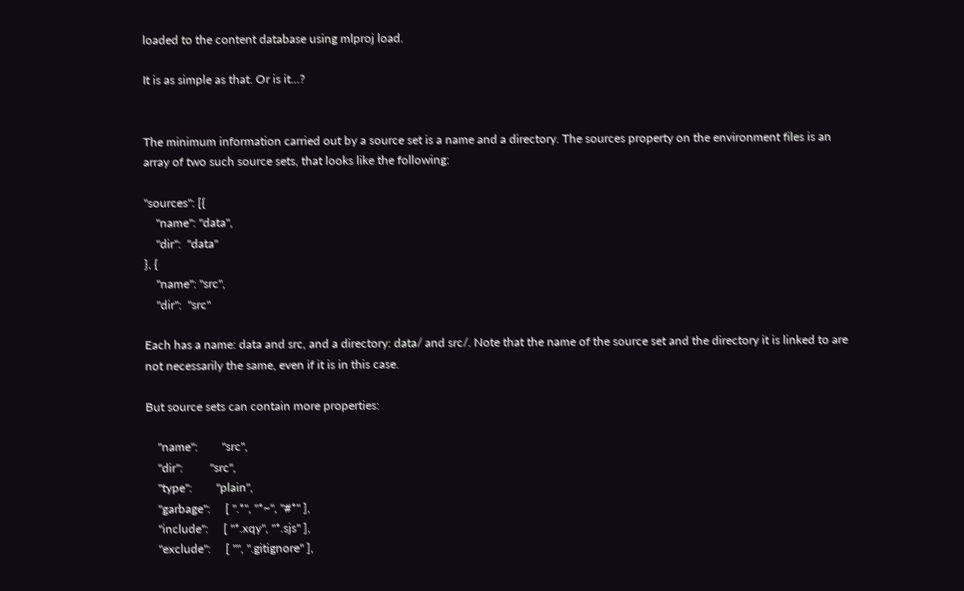loaded to the content database using mlproj load.

It is as simple as that. Or is it...?


The minimum information carried out by a source set is a name and a directory. The sources property on the environment files is an array of two such source sets, that looks like the following:

"sources": [{
    "name": "data",
    "dir":  "data"
}, {
    "name": "src",
    "dir":  "src"

Each has a name: data and src, and a directory: data/ and src/. Note that the name of the source set and the directory it is linked to are not necessarily the same, even if it is in this case.

But source sets can contain more properties:

    "name":        "src",
    "dir":         "src",
    "type":        "plain",
    "garbage":     [ ".*", "*~", "#*" ],
    "include":     [ "*.xqy", "*.sjs" ],
    "exclude":     [ "", ".gitignore" ],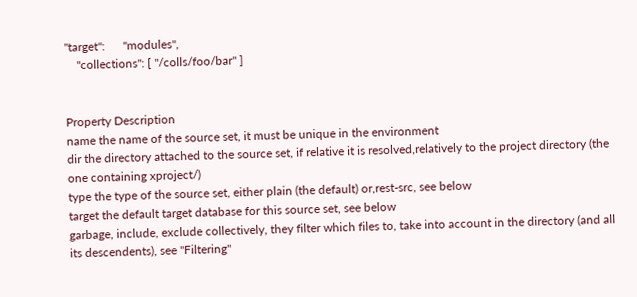"target":      "modules",
    "collections": [ "/colls/foo/bar" ]


Property Description
name the name of the source set, it must be unique in the environment
dir the directory attached to the source set, if relative it is resolved,relatively to the project directory (the one containing xproject/)
type the type of the source set, either plain (the default) or,rest-src, see below
target the default target database for this source set, see below
garbage, include, exclude collectively, they filter which files to, take into account in the directory (and all its descendents), see "Filtering"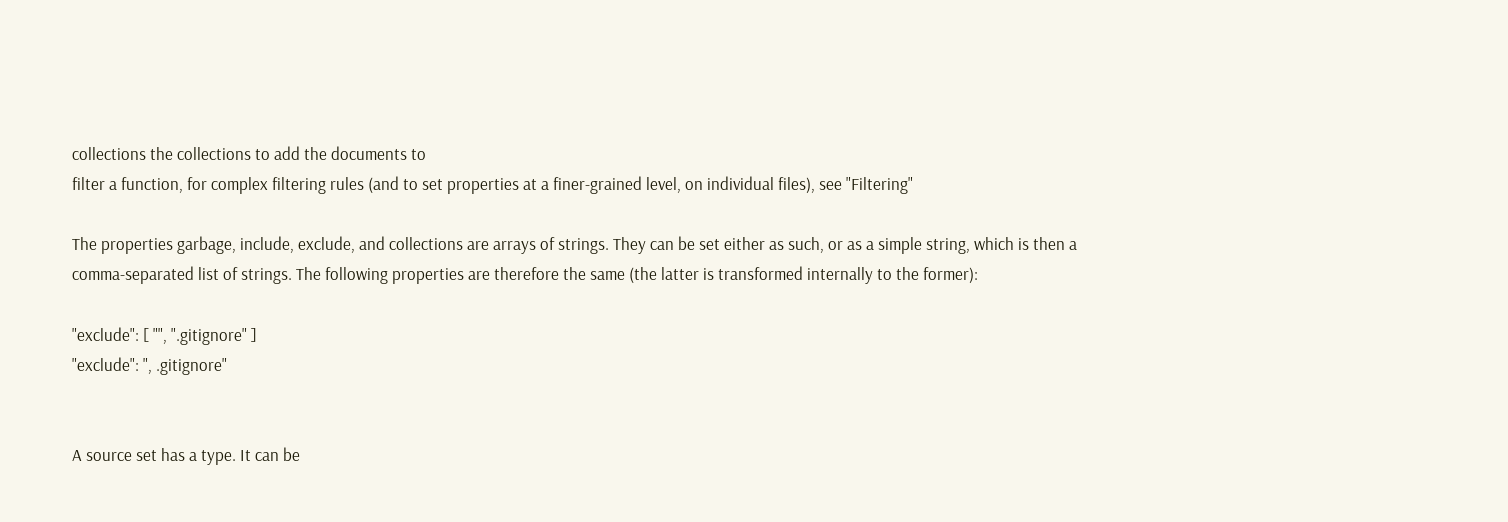collections the collections to add the documents to
filter a function, for complex filtering rules (and to set properties at a finer-grained level, on individual files), see "Filtering"

The properties garbage, include, exclude, and collections are arrays of strings. They can be set either as such, or as a simple string, which is then a comma-separated list of strings. The following properties are therefore the same (the latter is transformed internally to the former):

"exclude": [ "", ".gitignore" ]
"exclude": ", .gitignore"


A source set has a type. It can be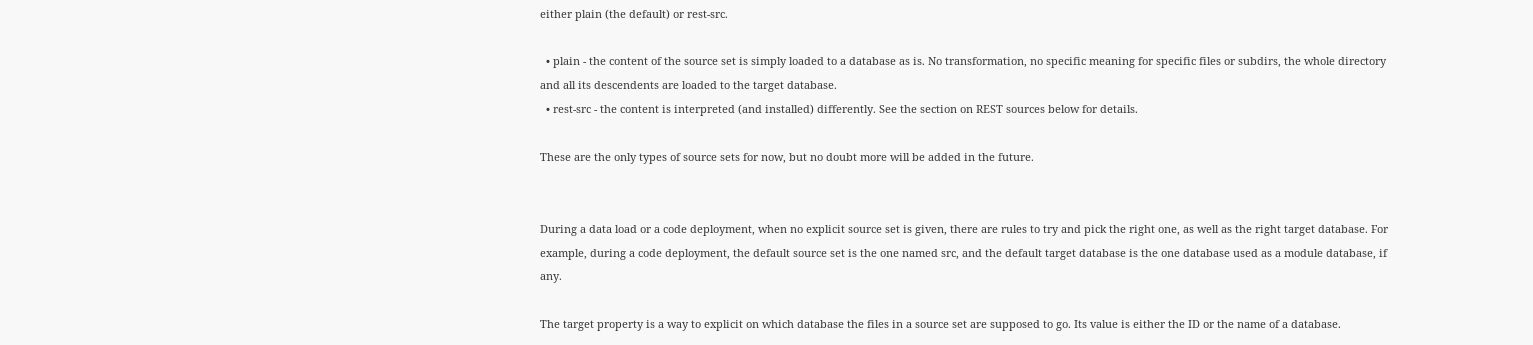either plain (the default) or rest-src.

  • plain - the content of the source set is simply loaded to a database as is. No transformation, no specific meaning for specific files or subdirs, the whole directory and all its descendents are loaded to the target database.
  • rest-src - the content is interpreted (and installed) differently. See the section on REST sources below for details.

These are the only types of source sets for now, but no doubt more will be added in the future.


During a data load or a code deployment, when no explicit source set is given, there are rules to try and pick the right one, as well as the right target database. For example, during a code deployment, the default source set is the one named src, and the default target database is the one database used as a module database, if any.

The target property is a way to explicit on which database the files in a source set are supposed to go. Its value is either the ID or the name of a database.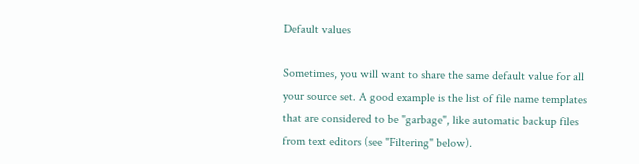Default values

Sometimes, you will want to share the same default value for all your source set. A good example is the list of file name templates that are considered to be "garbage", like automatic backup files from text editors (see "Filtering" below).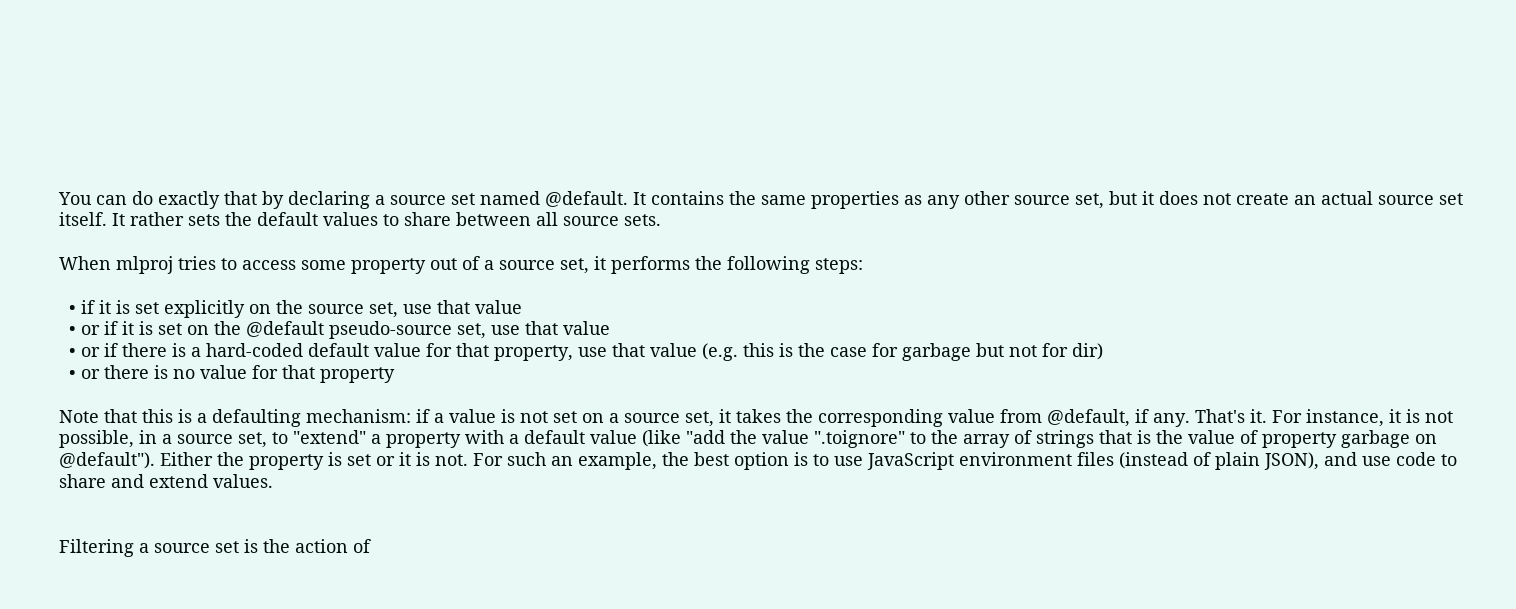You can do exactly that by declaring a source set named @default. It contains the same properties as any other source set, but it does not create an actual source set itself. It rather sets the default values to share between all source sets.

When mlproj tries to access some property out of a source set, it performs the following steps:

  • if it is set explicitly on the source set, use that value
  • or if it is set on the @default pseudo-source set, use that value
  • or if there is a hard-coded default value for that property, use that value (e.g. this is the case for garbage but not for dir)
  • or there is no value for that property

Note that this is a defaulting mechanism: if a value is not set on a source set, it takes the corresponding value from @default, if any. That's it. For instance, it is not possible, in a source set, to "extend" a property with a default value (like "add the value ".toignore" to the array of strings that is the value of property garbage on @default"). Either the property is set or it is not. For such an example, the best option is to use JavaScript environment files (instead of plain JSON), and use code to share and extend values.


Filtering a source set is the action of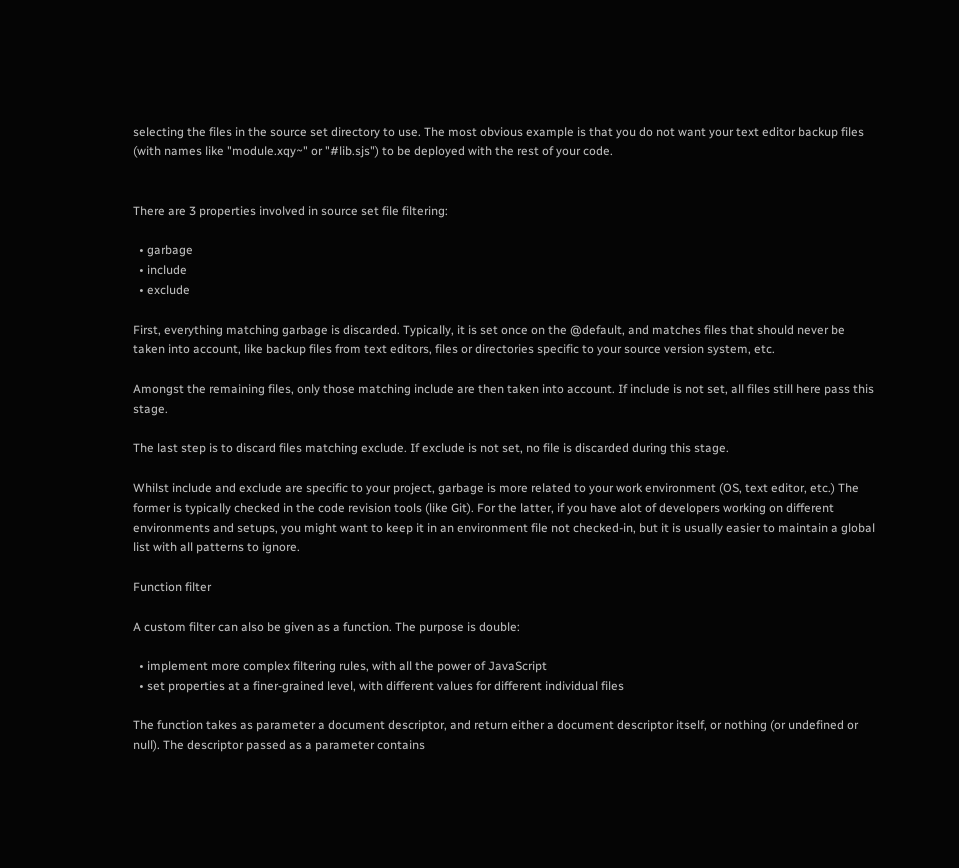selecting the files in the source set directory to use. The most obvious example is that you do not want your text editor backup files (with names like "module.xqy~" or "#lib.sjs") to be deployed with the rest of your code.


There are 3 properties involved in source set file filtering:

  • garbage
  • include
  • exclude

First, everything matching garbage is discarded. Typically, it is set once on the @default, and matches files that should never be taken into account, like backup files from text editors, files or directories specific to your source version system, etc.

Amongst the remaining files, only those matching include are then taken into account. If include is not set, all files still here pass this stage.

The last step is to discard files matching exclude. If exclude is not set, no file is discarded during this stage.

Whilst include and exclude are specific to your project, garbage is more related to your work environment (OS, text editor, etc.) The former is typically checked in the code revision tools (like Git). For the latter, if you have alot of developers working on different environments and setups, you might want to keep it in an environment file not checked-in, but it is usually easier to maintain a global list with all patterns to ignore.

Function filter

A custom filter can also be given as a function. The purpose is double:

  • implement more complex filtering rules, with all the power of JavaScript
  • set properties at a finer-grained level, with different values for different individual files

The function takes as parameter a document descriptor, and return either a document descriptor itself, or nothing (or undefined or null). The descriptor passed as a parameter contains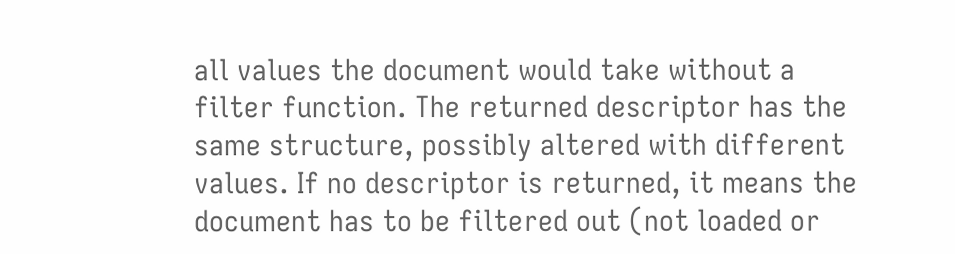all values the document would take without a filter function. The returned descriptor has the same structure, possibly altered with different values. If no descriptor is returned, it means the document has to be filtered out (not loaded or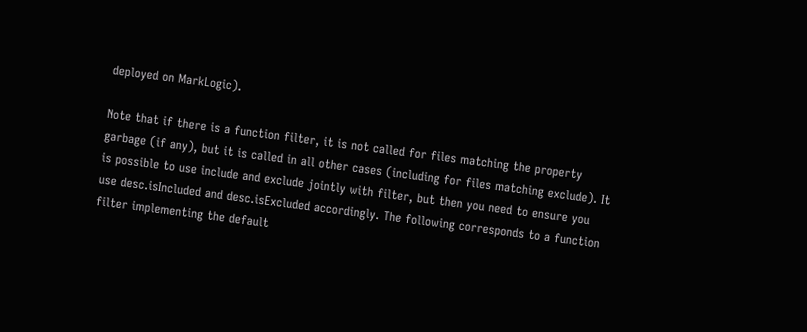deployed on MarkLogic).

Note that if there is a function filter, it is not called for files matching the property garbage (if any), but it is called in all other cases (including for files matching exclude). It is possible to use include and exclude jointly with filter, but then you need to ensure you use desc.isIncluded and desc.isExcluded accordingly. The following corresponds to a function filter implementing the default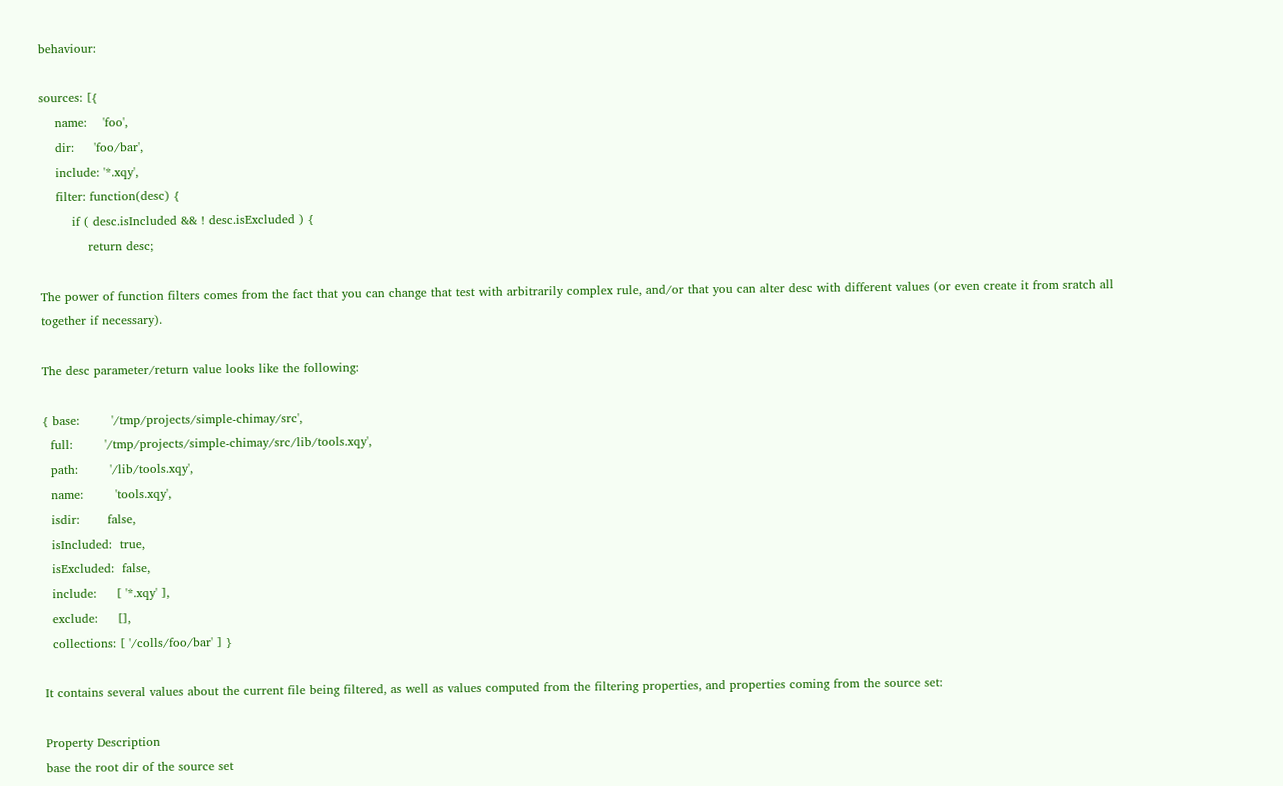behaviour:

sources: [{
    name:    'foo',
    dir:     'foo/bar',
    include: '*.xqy',
    filter: function(desc) {
        if ( desc.isIncluded && ! desc.isExcluded ) {
            return desc;

The power of function filters comes from the fact that you can change that test with arbitrarily complex rule, and/or that you can alter desc with different values (or even create it from sratch all together if necessary).

The desc parameter/return value looks like the following:

{ base:        '/tmp/projects/simple-chimay/src',
  full:        '/tmp/projects/simple-chimay/src/lib/tools.xqy',
  path:        '/lib/tools.xqy',
  name:        'tools.xqy',
  isdir:       false,
  isIncluded:  true,
  isExcluded:  false,
  include:     [ '*.xqy' ],
  exclude:     [],
  collections: [ '/colls/foo/bar' ] }

It contains several values about the current file being filtered, as well as values computed from the filtering properties, and properties coming from the source set:

Property Description
base the root dir of the source set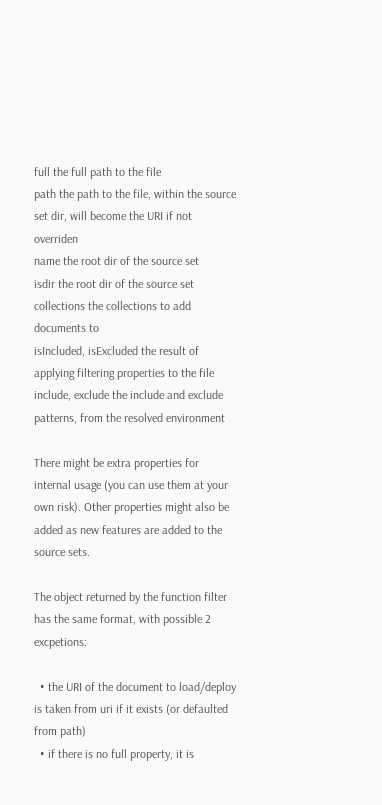full the full path to the file
path the path to the file, within the source set dir, will become the URI if not overriden
name the root dir of the source set
isdir the root dir of the source set
collections the collections to add documents to
isIncluded, isExcluded the result of applying filtering properties to the file
include, exclude the include and exclude patterns, from the resolved environment

There might be extra properties for internal usage (you can use them at your own risk). Other properties might also be added as new features are added to the source sets.

The object returned by the function filter has the same format, with possible 2 excpetions:

  • the URI of the document to load/deploy is taken from uri if it exists (or defaulted from path)
  • if there is no full property, it is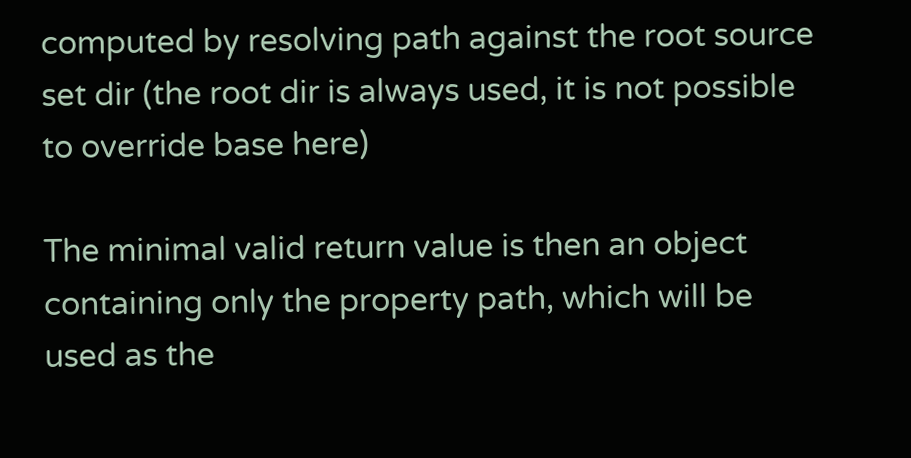computed by resolving path against the root source set dir (the root dir is always used, it is not possible to override base here)

The minimal valid return value is then an object containing only the property path, which will be used as the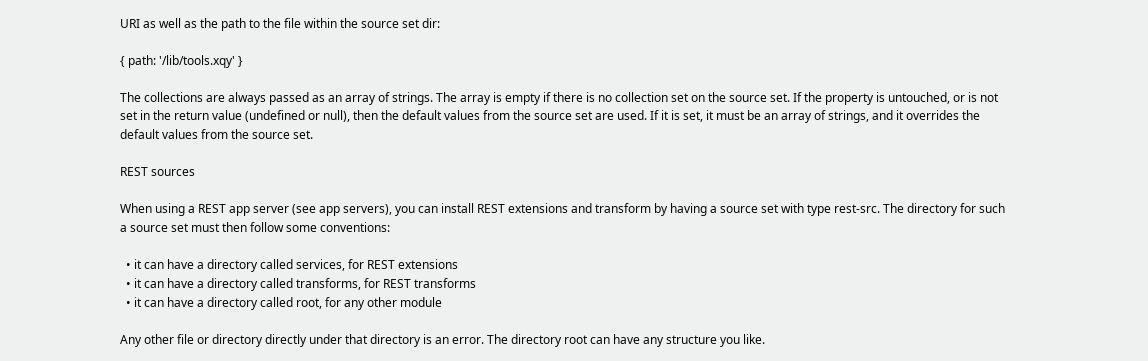URI as well as the path to the file within the source set dir:

{ path: '/lib/tools.xqy' }

The collections are always passed as an array of strings. The array is empty if there is no collection set on the source set. If the property is untouched, or is not set in the return value (undefined or null), then the default values from the source set are used. If it is set, it must be an array of strings, and it overrides the default values from the source set.

REST sources

When using a REST app server (see app servers), you can install REST extensions and transform by having a source set with type rest-src. The directory for such a source set must then follow some conventions:

  • it can have a directory called services, for REST extensions
  • it can have a directory called transforms, for REST transforms
  • it can have a directory called root, for any other module

Any other file or directory directly under that directory is an error. The directory root can have any structure you like.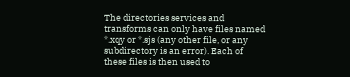The directories services and transforms can only have files named *.xqy or *.sjs (any other file, or any subdirectory is an error). Each of these files is then used to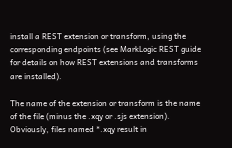install a REST extension or transform, using the corresponding endpoints (see MarkLogic REST guide for details on how REST extensions and transforms are installed).

The name of the extension or transform is the name of the file (minus the .xqy or .sjs extension). Obviously, files named *.xqy result in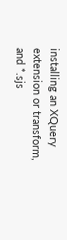installing an XQuery extension or transform, and *.sjs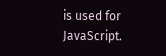is used for JavaScript.